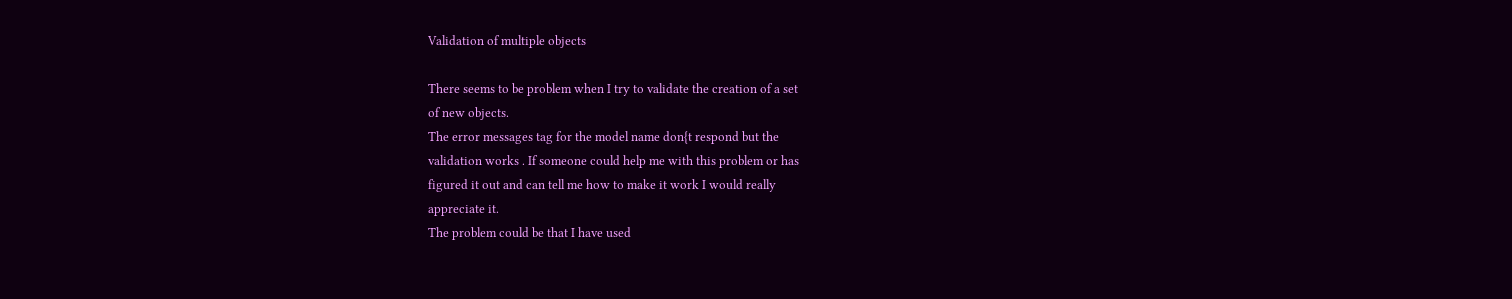Validation of multiple objects

There seems to be problem when I try to validate the creation of a set
of new objects.
The error messages tag for the model name don{t respond but the
validation works . If someone could help me with this problem or has
figured it out and can tell me how to make it work I would really
appreciate it.
The problem could be that I have used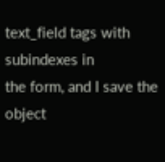text_field tags with subindexes in
the form, and I save the object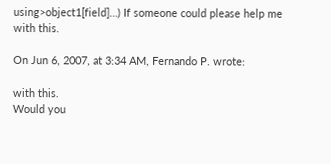using>object1[field]…) If someone could please help me
with this.

On Jun 6, 2007, at 3:34 AM, Fernando P. wrote:

with this.
Would you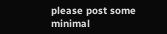please post some minimal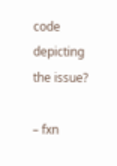code depicting the issue?

– fxn